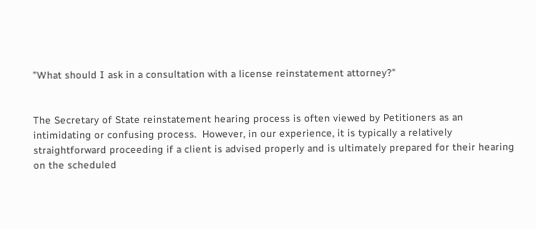"What should I ask in a consultation with a license reinstatement attorney?"


The Secretary of State reinstatement hearing process is often viewed by Petitioners as an intimidating or confusing process.  However, in our experience, it is typically a relatively straightforward proceeding if a client is advised properly and is ultimately prepared for their hearing on the scheduled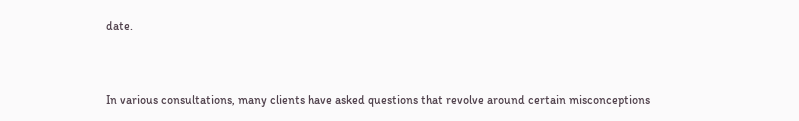date.


In various consultations, many clients have asked questions that revolve around certain misconceptions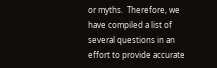or myths.  Therefore, we have compiled a list of several questions in an effort to provide accurate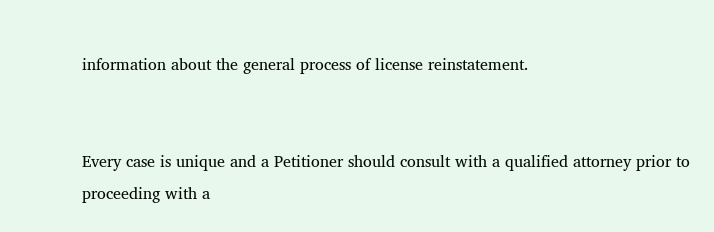information about the general process of license reinstatement.


Every case is unique and a Petitioner should consult with a qualified attorney prior to proceeding with a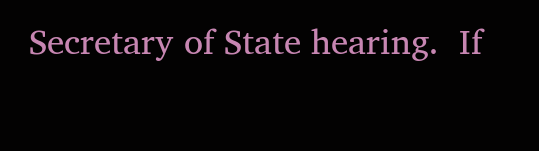Secretary of State hearing.  If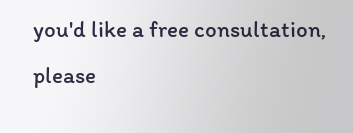you'd like a free consultation, please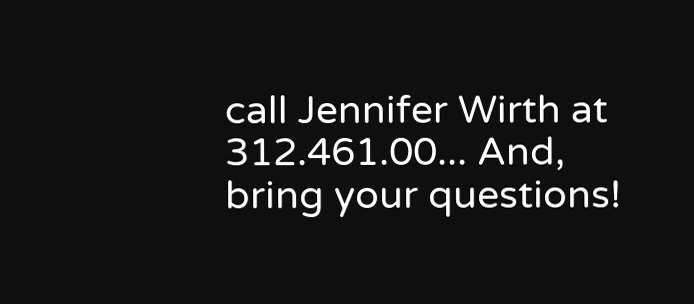call Jennifer Wirth at 312.461.00... And, bring your questions!